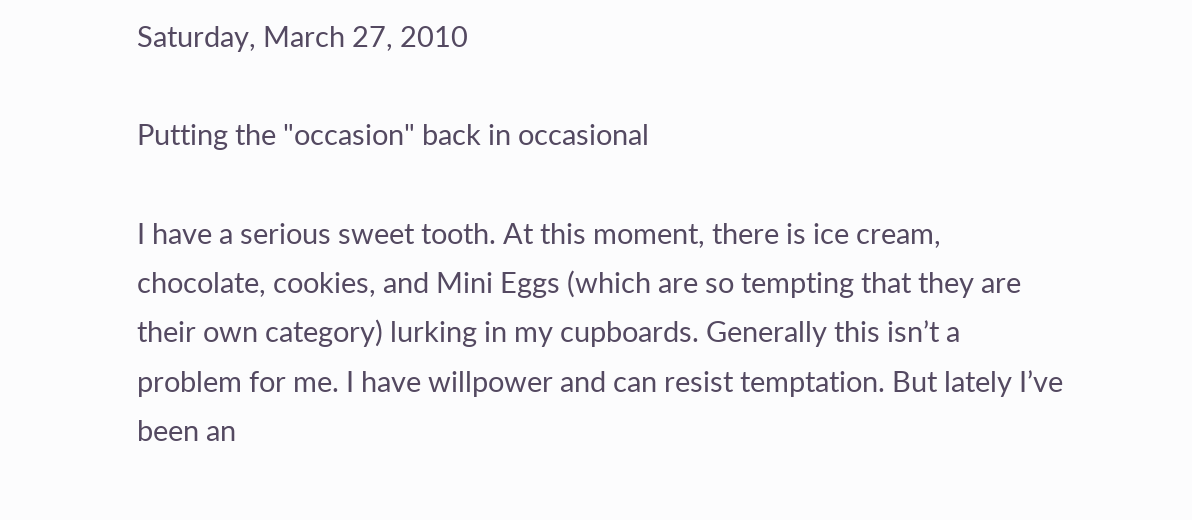Saturday, March 27, 2010

Putting the "occasion" back in occasional

I have a serious sweet tooth. At this moment, there is ice cream, chocolate, cookies, and Mini Eggs (which are so tempting that they are their own category) lurking in my cupboards. Generally this isn’t a problem for me. I have willpower and can resist temptation. But lately I’ve been an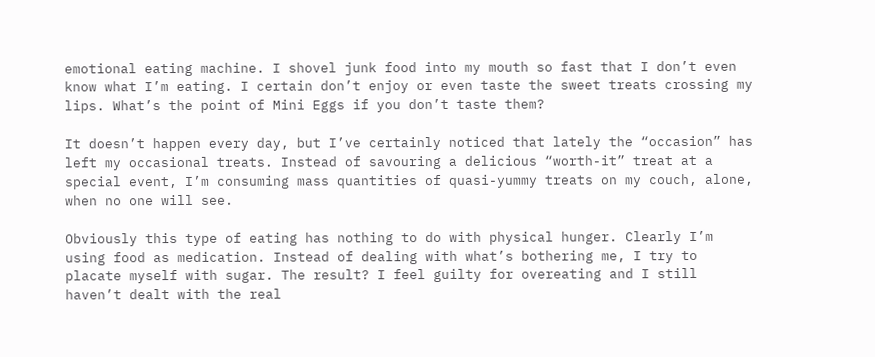emotional eating machine. I shovel junk food into my mouth so fast that I don’t even know what I’m eating. I certain don’t enjoy or even taste the sweet treats crossing my lips. What’s the point of Mini Eggs if you don’t taste them?

It doesn’t happen every day, but I’ve certainly noticed that lately the “occasion” has left my occasional treats. Instead of savouring a delicious “worth-it” treat at a special event, I’m consuming mass quantities of quasi-yummy treats on my couch, alone, when no one will see.

Obviously this type of eating has nothing to do with physical hunger. Clearly I’m using food as medication. Instead of dealing with what’s bothering me, I try to placate myself with sugar. The result? I feel guilty for overeating and I still haven’t dealt with the real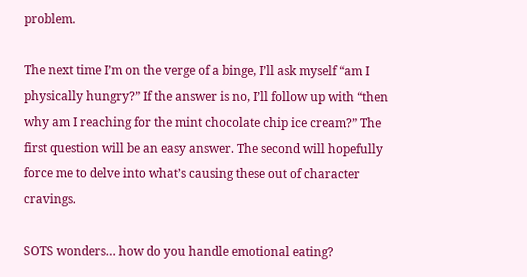problem.

The next time I’m on the verge of a binge, I’ll ask myself “am I physically hungry?” If the answer is no, I’ll follow up with “then why am I reaching for the mint chocolate chip ice cream?” The first question will be an easy answer. The second will hopefully force me to delve into what’s causing these out of character cravings.

SOTS wonders… how do you handle emotional eating?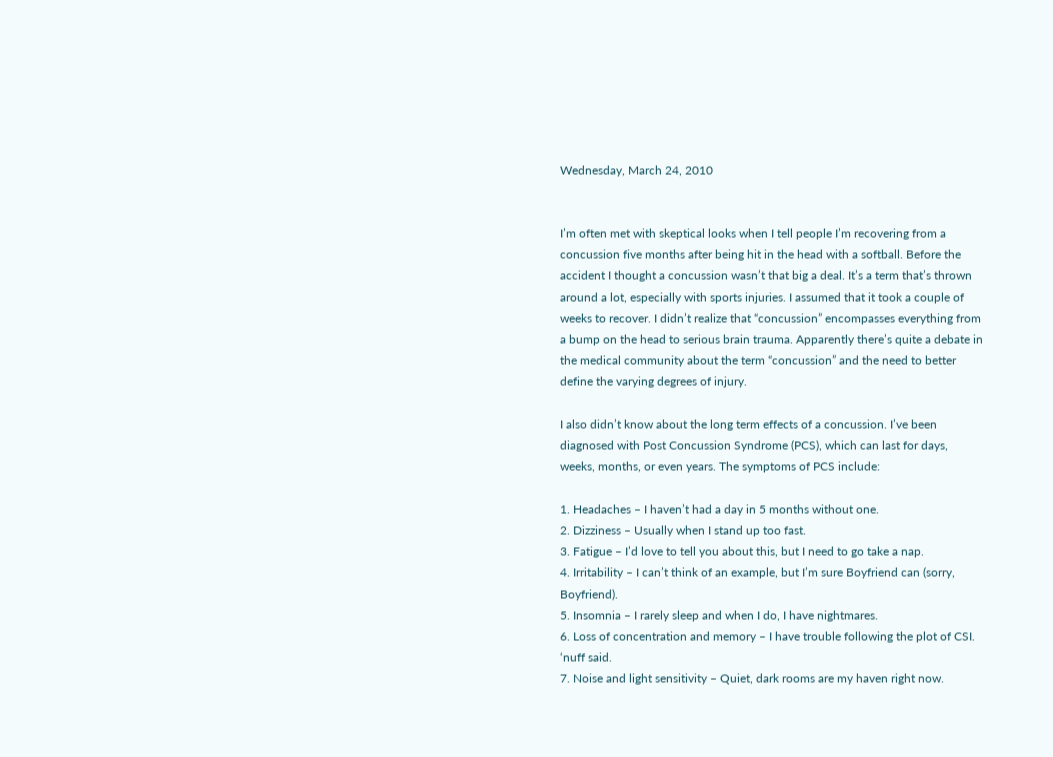Wednesday, March 24, 2010


I’m often met with skeptical looks when I tell people I’m recovering from a concussion five months after being hit in the head with a softball. Before the accident I thought a concussion wasn’t that big a deal. It’s a term that’s thrown around a lot, especially with sports injuries. I assumed that it took a couple of weeks to recover. I didn’t realize that “concussion” encompasses everything from a bump on the head to serious brain trauma. Apparently there’s quite a debate in the medical community about the term “concussion” and the need to better define the varying degrees of injury.

I also didn’t know about the long term effects of a concussion. I’ve been diagnosed with Post Concussion Syndrome (PCS), which can last for days, weeks, months, or even years. The symptoms of PCS include:

1. Headaches – I haven’t had a day in 5 months without one.
2. Dizziness – Usually when I stand up too fast.
3. Fatigue – I’d love to tell you about this, but I need to go take a nap.
4. Irritability – I can’t think of an example, but I’m sure Boyfriend can (sorry, Boyfriend).
5. Insomnia – I rarely sleep and when I do, I have nightmares.
6. Loss of concentration and memory – I have trouble following the plot of CSI. ‘nuff said.
7. Noise and light sensitivity – Quiet, dark rooms are my haven right now.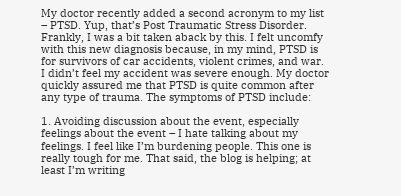My doctor recently added a second acronym to my list – PTSD. Yup, that’s Post Traumatic Stress Disorder. Frankly, I was a bit taken aback by this. I felt uncomfy with this new diagnosis because, in my mind, PTSD is for survivors of car accidents, violent crimes, and war. I didn’t feel my accident was severe enough. My doctor quickly assured me that PTSD is quite common after any type of trauma. The symptoms of PTSD include:

1. Avoiding discussion about the event, especially feelings about the event – I hate talking about my feelings. I feel like I’m burdening people. This one is really tough for me. That said, the blog is helping; at least I’m writing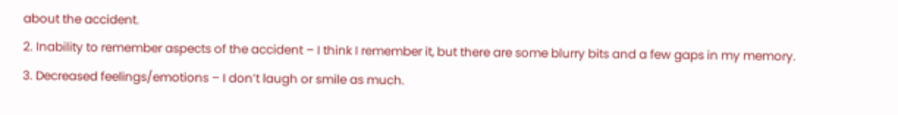about the accident.
2. Inability to remember aspects of the accident – I think I remember it, but there are some blurry bits and a few gaps in my memory.
3. Decreased feelings/emotions – I don’t laugh or smile as much.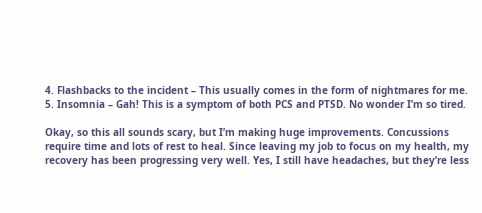4. Flashbacks to the incident – This usually comes in the form of nightmares for me.
5. Insomnia – Gah! This is a symptom of both PCS and PTSD. No wonder I’m so tired.

Okay, so this all sounds scary, but I’m making huge improvements. Concussions require time and lots of rest to heal. Since leaving my job to focus on my health, my recovery has been progressing very well. Yes, I still have headaches, but they’re less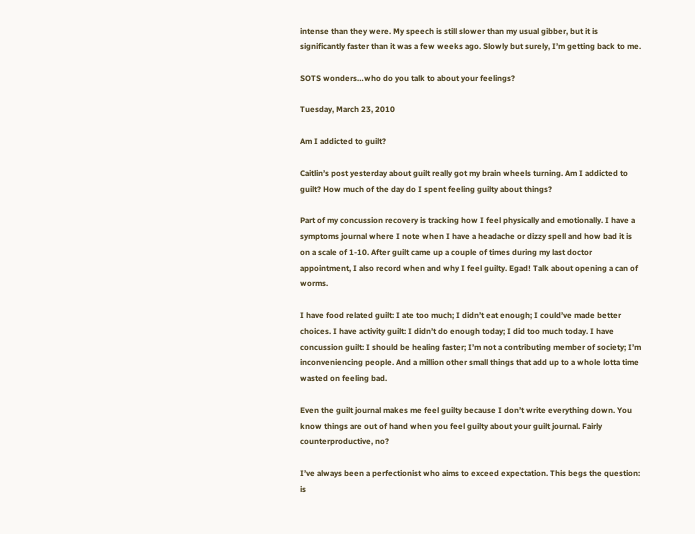intense than they were. My speech is still slower than my usual gibber, but it is significantly faster than it was a few weeks ago. Slowly but surely, I’m getting back to me.

SOTS wonders…who do you talk to about your feelings?

Tuesday, March 23, 2010

Am I addicted to guilt?

Caitlin’s post yesterday about guilt really got my brain wheels turning. Am I addicted to guilt? How much of the day do I spent feeling guilty about things?

Part of my concussion recovery is tracking how I feel physically and emotionally. I have a symptoms journal where I note when I have a headache or dizzy spell and how bad it is on a scale of 1-10. After guilt came up a couple of times during my last doctor appointment, I also record when and why I feel guilty. Egad! Talk about opening a can of worms.

I have food related guilt: I ate too much; I didn’t eat enough; I could’ve made better choices. I have activity guilt: I didn’t do enough today; I did too much today. I have concussion guilt: I should be healing faster; I’m not a contributing member of society; I’m inconveniencing people. And a million other small things that add up to a whole lotta time wasted on feeling bad.

Even the guilt journal makes me feel guilty because I don’t write everything down. You know things are out of hand when you feel guilty about your guilt journal. Fairly counterproductive, no?

I’ve always been a perfectionist who aims to exceed expectation. This begs the question: is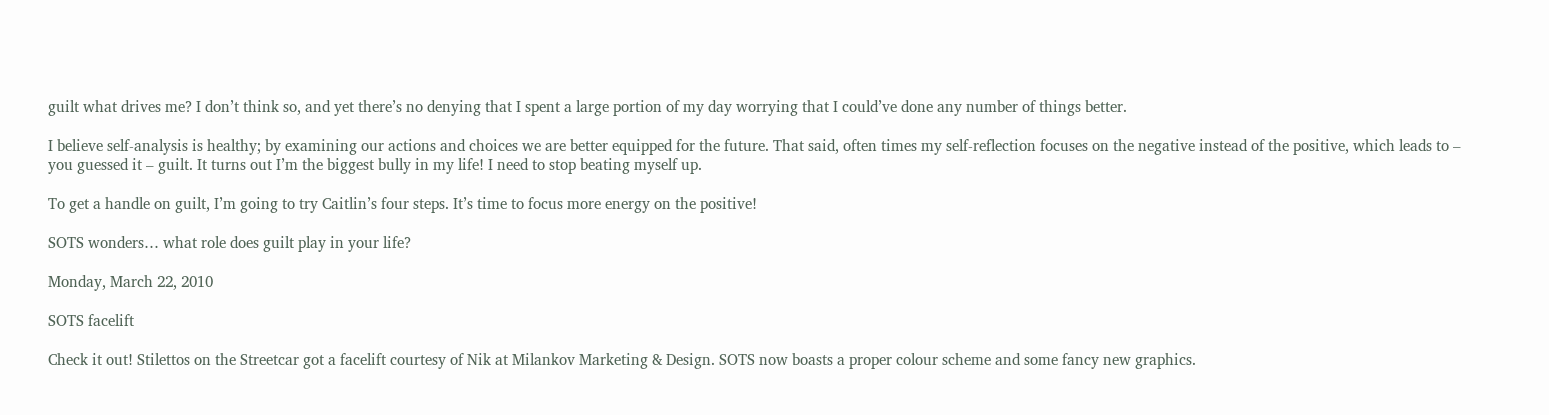guilt what drives me? I don’t think so, and yet there’s no denying that I spent a large portion of my day worrying that I could’ve done any number of things better.

I believe self-analysis is healthy; by examining our actions and choices we are better equipped for the future. That said, often times my self-reflection focuses on the negative instead of the positive, which leads to – you guessed it – guilt. It turns out I’m the biggest bully in my life! I need to stop beating myself up.

To get a handle on guilt, I’m going to try Caitlin’s four steps. It’s time to focus more energy on the positive!

SOTS wonders… what role does guilt play in your life?

Monday, March 22, 2010

SOTS facelift

Check it out! Stilettos on the Streetcar got a facelift courtesy of Nik at Milankov Marketing & Design. SOTS now boasts a proper colour scheme and some fancy new graphics.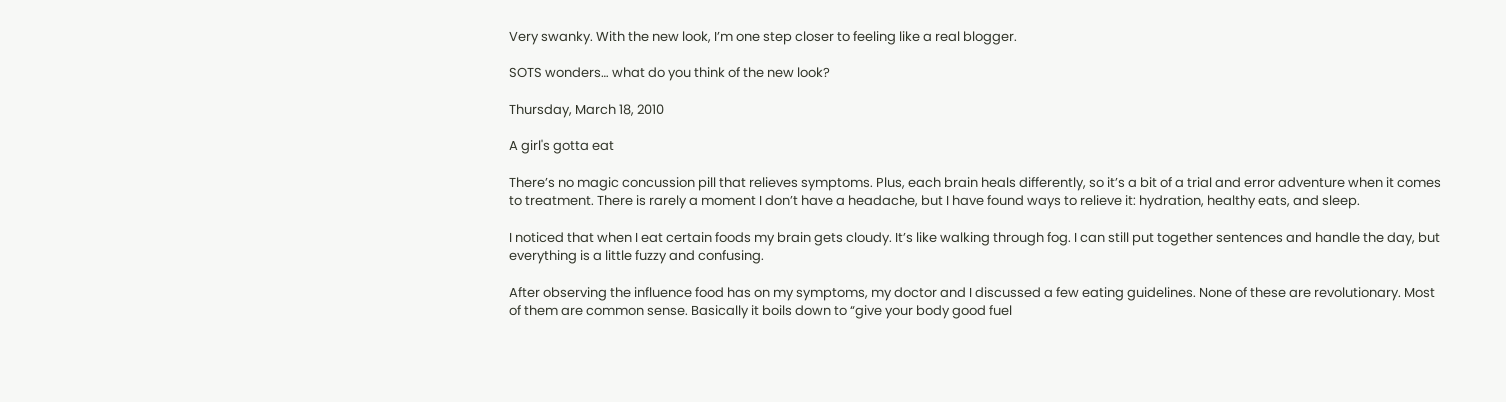Very swanky. With the new look, I’m one step closer to feeling like a real blogger.

SOTS wonders… what do you think of the new look?

Thursday, March 18, 2010

A girl's gotta eat

There’s no magic concussion pill that relieves symptoms. Plus, each brain heals differently, so it’s a bit of a trial and error adventure when it comes to treatment. There is rarely a moment I don’t have a headache, but I have found ways to relieve it: hydration, healthy eats, and sleep.

I noticed that when I eat certain foods my brain gets cloudy. It’s like walking through fog. I can still put together sentences and handle the day, but everything is a little fuzzy and confusing.

After observing the influence food has on my symptoms, my doctor and I discussed a few eating guidelines. None of these are revolutionary. Most of them are common sense. Basically it boils down to “give your body good fuel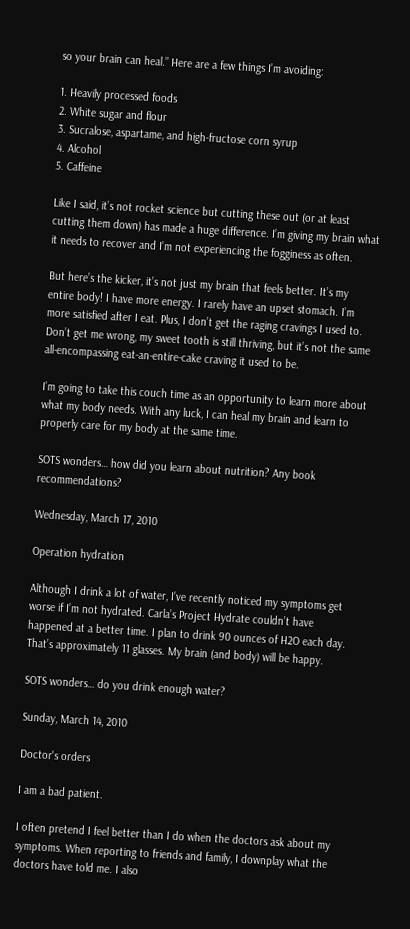so your brain can heal.” Here are a few things I’m avoiding:

1. Heavily processed foods
2. White sugar and flour
3. Sucralose, aspartame, and high-fructose corn syrup
4. Alcohol
5. Caffeine

Like I said, it’s not rocket science but cutting these out (or at least cutting them down) has made a huge difference. I’m giving my brain what it needs to recover and I’m not experiencing the fogginess as often.

But here’s the kicker, it’s not just my brain that feels better. It’s my entire body! I have more energy. I rarely have an upset stomach. I’m more satisfied after I eat. Plus, I don’t get the raging cravings I used to. Don’t get me wrong, my sweet tooth is still thriving, but it’s not the same all-encompassing eat-an-entire-cake craving it used to be.

I’m going to take this couch time as an opportunity to learn more about what my body needs. With any luck, I can heal my brain and learn to properly care for my body at the same time.

SOTS wonders… how did you learn about nutrition? Any book recommendations?

Wednesday, March 17, 2010

Operation hydration

Although I drink a lot of water, I’ve recently noticed my symptoms get worse if I’m not hydrated. Carla’s Project Hydrate couldn’t have happened at a better time. I plan to drink 90 ounces of H2O each day. That’s approximately 11 glasses. My brain (and body) will be happy.

SOTS wonders… do you drink enough water?

Sunday, March 14, 2010

Doctor's orders

I am a bad patient.

I often pretend I feel better than I do when the doctors ask about my symptoms. When reporting to friends and family, I downplay what the doctors have told me. I also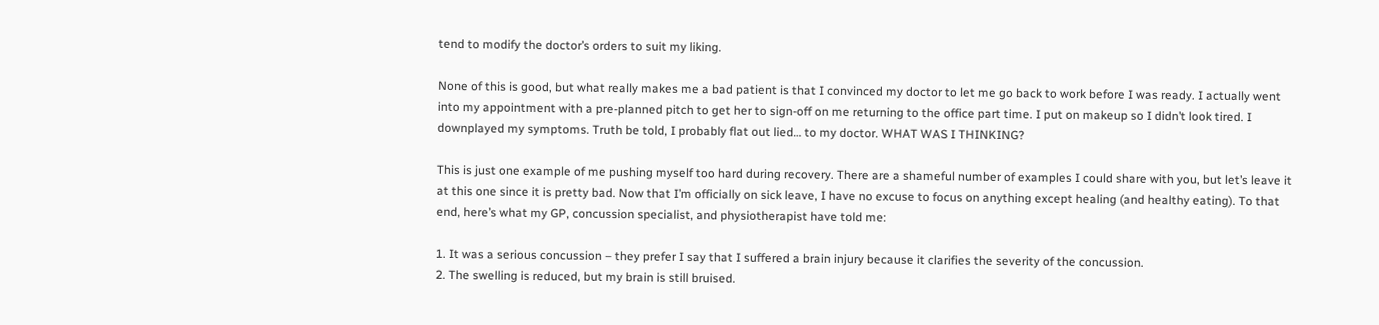tend to modify the doctor’s orders to suit my liking.

None of this is good, but what really makes me a bad patient is that I convinced my doctor to let me go back to work before I was ready. I actually went into my appointment with a pre-planned pitch to get her to sign-off on me returning to the office part time. I put on makeup so I didn’t look tired. I downplayed my symptoms. Truth be told, I probably flat out lied… to my doctor. WHAT WAS I THINKING?

This is just one example of me pushing myself too hard during recovery. There are a shameful number of examples I could share with you, but let’s leave it at this one since it is pretty bad. Now that I’m officially on sick leave, I have no excuse to focus on anything except healing (and healthy eating). To that end, here’s what my GP, concussion specialist, and physiotherapist have told me:

1. It was a serious concussion – they prefer I say that I suffered a brain injury because it clarifies the severity of the concussion.
2. The swelling is reduced, but my brain is still bruised.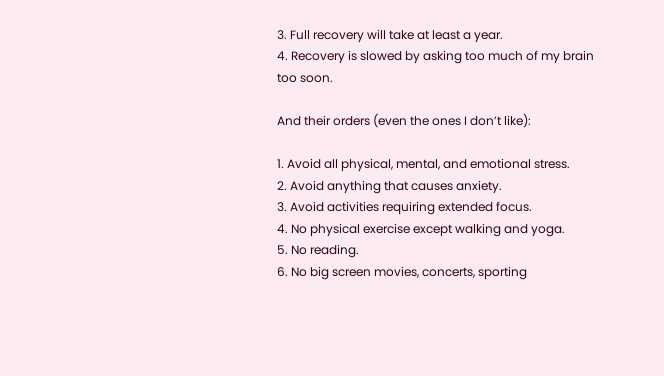3. Full recovery will take at least a year.
4. Recovery is slowed by asking too much of my brain too soon.

And their orders (even the ones I don’t like):

1. Avoid all physical, mental, and emotional stress.
2. Avoid anything that causes anxiety.
3. Avoid activities requiring extended focus.
4. No physical exercise except walking and yoga.
5. No reading.
6. No big screen movies, concerts, sporting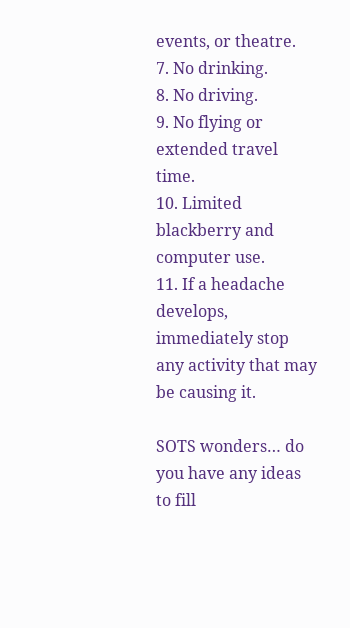events, or theatre.
7. No drinking.
8. No driving.
9. No flying or extended travel time.
10. Limited blackberry and computer use.
11. If a headache develops, immediately stop any activity that may be causing it.

SOTS wonders… do you have any ideas to fill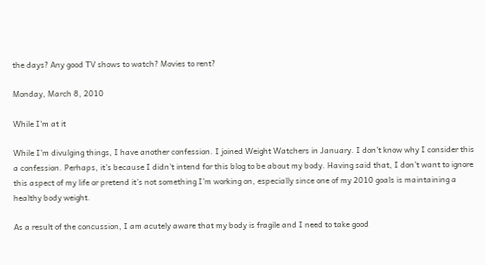the days? Any good TV shows to watch? Movies to rent?

Monday, March 8, 2010

While I'm at it

While I’m divulging things, I have another confession. I joined Weight Watchers in January. I don’t know why I consider this a confession. Perhaps, it’s because I didn’t intend for this blog to be about my body. Having said that, I don’t want to ignore this aspect of my life or pretend it’s not something I’m working on, especially since one of my 2010 goals is maintaining a healthy body weight.

As a result of the concussion, I am acutely aware that my body is fragile and I need to take good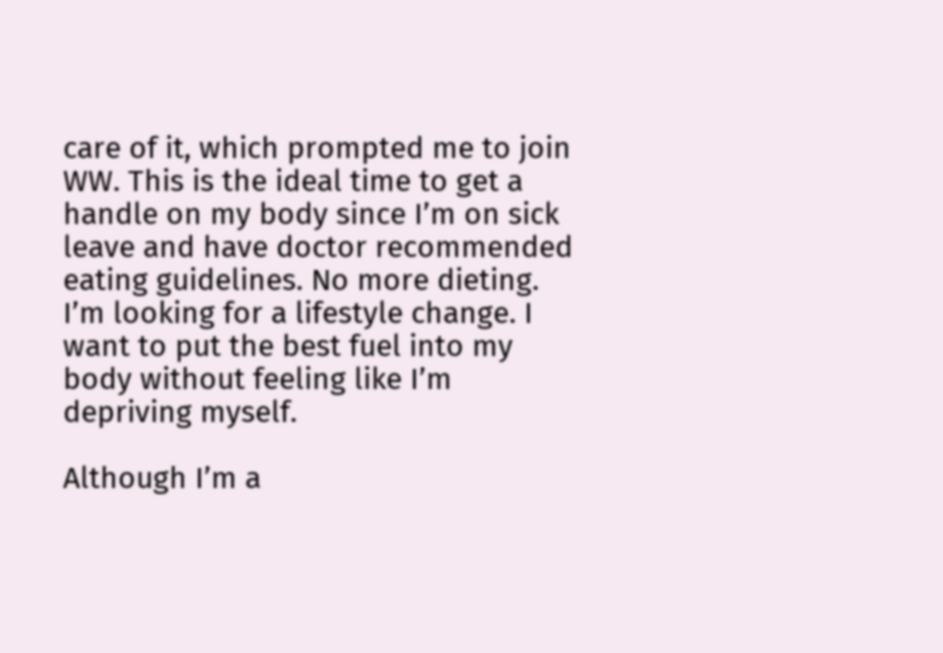care of it, which prompted me to join WW. This is the ideal time to get a handle on my body since I’m on sick leave and have doctor recommended eating guidelines. No more dieting. I’m looking for a lifestyle change. I want to put the best fuel into my body without feeling like I’m depriving myself.

Although I’m a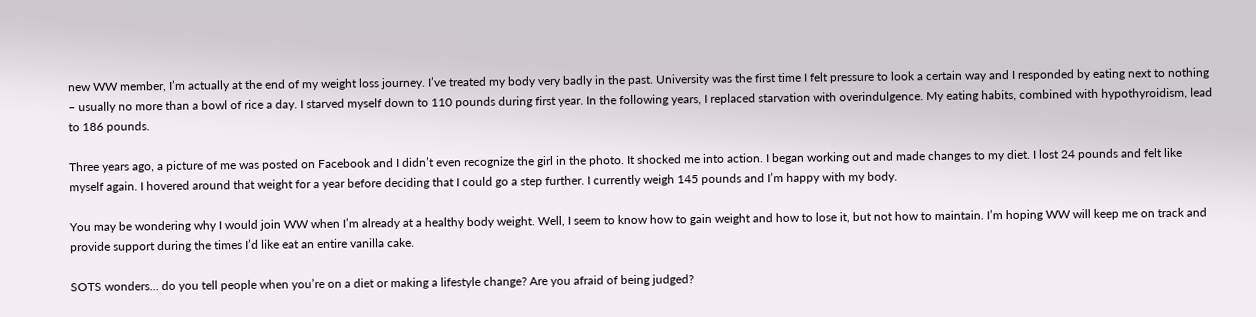new WW member, I’m actually at the end of my weight loss journey. I’ve treated my body very badly in the past. University was the first time I felt pressure to look a certain way and I responded by eating next to nothing – usually no more than a bowl of rice a day. I starved myself down to 110 pounds during first year. In the following years, I replaced starvation with overindulgence. My eating habits, combined with hypothyroidism, lead to 186 pounds.

Three years ago, a picture of me was posted on Facebook and I didn’t even recognize the girl in the photo. It shocked me into action. I began working out and made changes to my diet. I lost 24 pounds and felt like myself again. I hovered around that weight for a year before deciding that I could go a step further. I currently weigh 145 pounds and I’m happy with my body.

You may be wondering why I would join WW when I’m already at a healthy body weight. Well, I seem to know how to gain weight and how to lose it, but not how to maintain. I’m hoping WW will keep me on track and provide support during the times I’d like eat an entire vanilla cake.

SOTS wonders… do you tell people when you’re on a diet or making a lifestyle change? Are you afraid of being judged?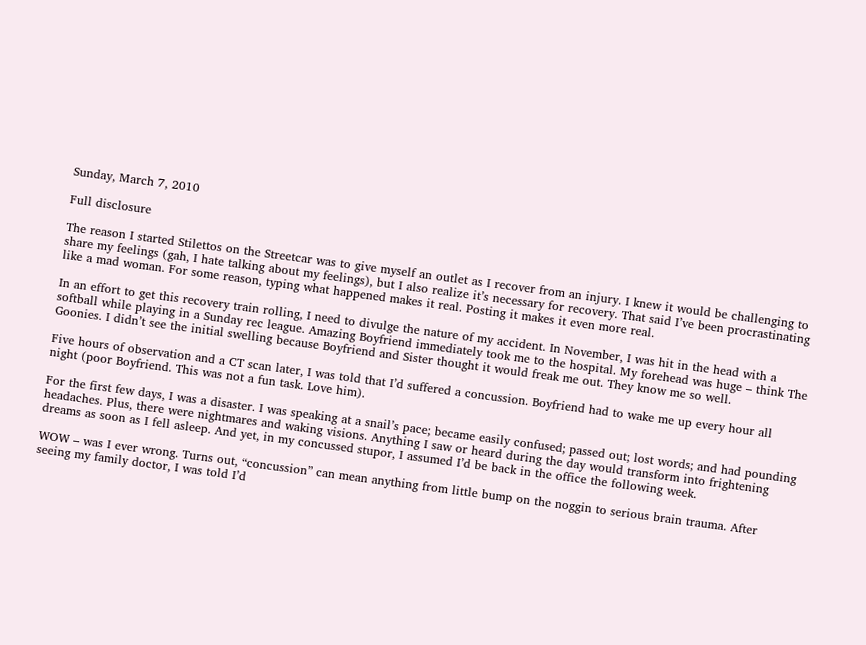Sunday, March 7, 2010

Full disclosure

The reason I started Stilettos on the Streetcar was to give myself an outlet as I recover from an injury. I knew it would be challenging to share my feelings (gah, I hate talking about my feelings), but I also realize it’s necessary for recovery. That said I’ve been procrastinating like a mad woman. For some reason, typing what happened makes it real. Posting it makes it even more real.

In an effort to get this recovery train rolling, I need to divulge the nature of my accident. In November, I was hit in the head with a softball while playing in a Sunday rec league. Amazing Boyfriend immediately took me to the hospital. My forehead was huge – think The Goonies. I didn’t see the initial swelling because Boyfriend and Sister thought it would freak me out. They know me so well.

Five hours of observation and a CT scan later, I was told that I’d suffered a concussion. Boyfriend had to wake me up every hour all night (poor Boyfriend. This was not a fun task. Love him).

For the first few days, I was a disaster. I was speaking at a snail’s pace; became easily confused; passed out; lost words; and had pounding headaches. Plus, there were nightmares and waking visions. Anything I saw or heard during the day would transform into frightening dreams as soon as I fell asleep. And yet, in my concussed stupor, I assumed I’d be back in the office the following week.

WOW – was I ever wrong. Turns out, “concussion” can mean anything from little bump on the noggin to serious brain trauma. After seeing my family doctor, I was told I’d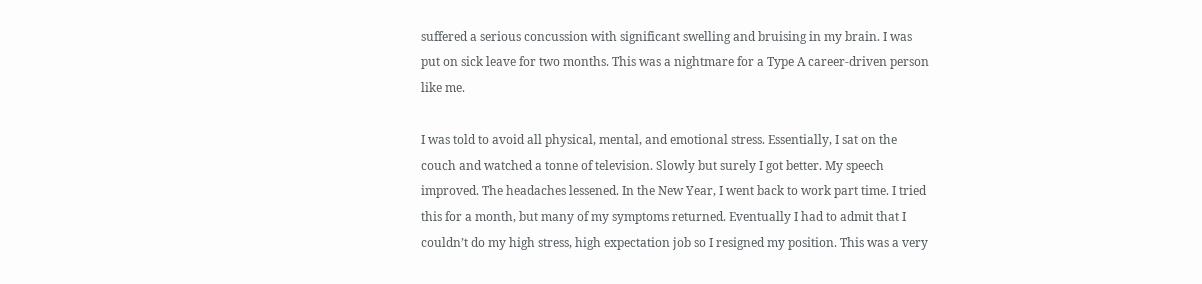suffered a serious concussion with significant swelling and bruising in my brain. I was put on sick leave for two months. This was a nightmare for a Type A career-driven person like me.

I was told to avoid all physical, mental, and emotional stress. Essentially, I sat on the couch and watched a tonne of television. Slowly but surely I got better. My speech improved. The headaches lessened. In the New Year, I went back to work part time. I tried this for a month, but many of my symptoms returned. Eventually I had to admit that I couldn’t do my high stress, high expectation job so I resigned my position. This was a very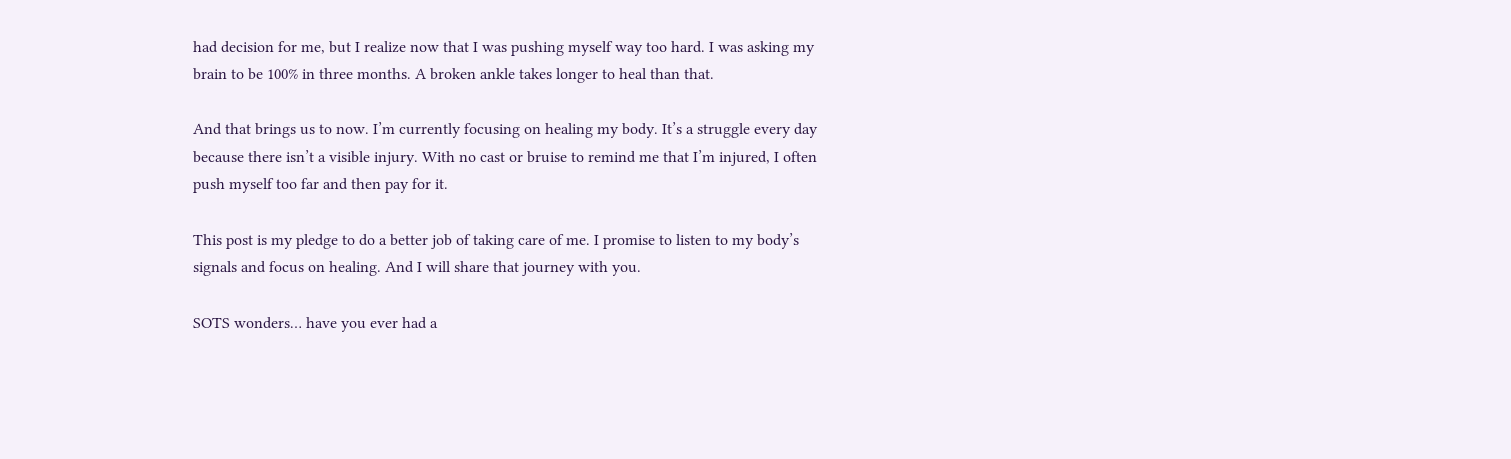had decision for me, but I realize now that I was pushing myself way too hard. I was asking my brain to be 100% in three months. A broken ankle takes longer to heal than that.

And that brings us to now. I’m currently focusing on healing my body. It’s a struggle every day because there isn’t a visible injury. With no cast or bruise to remind me that I’m injured, I often push myself too far and then pay for it.

This post is my pledge to do a better job of taking care of me. I promise to listen to my body’s signals and focus on healing. And I will share that journey with you.

SOTS wonders… have you ever had a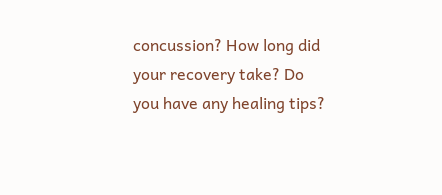concussion? How long did your recovery take? Do you have any healing tips?